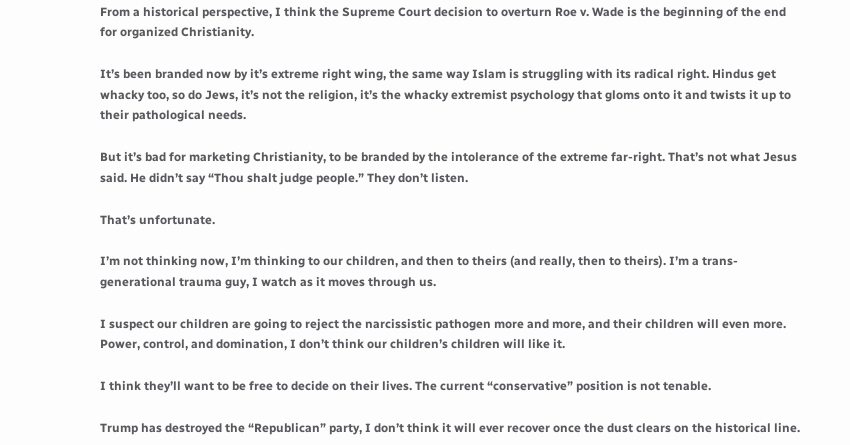From a historical perspective, I think the Supreme Court decision to overturn Roe v. Wade is the beginning of the end for organized Christianity.

It’s been branded now by it’s extreme right wing, the same way Islam is struggling with its radical right. Hindus get whacky too, so do Jews, it’s not the religion, it’s the whacky extremist psychology that gloms onto it and twists it up to their pathological needs.

But it’s bad for marketing Christianity, to be branded by the intolerance of the extreme far-right. That’s not what Jesus said. He didn’t say “Thou shalt judge people.” They don’t listen.

That’s unfortunate.

I’m not thinking now, I’m thinking to our children, and then to theirs (and really, then to theirs). I’m a trans-generational trauma guy, I watch as it moves through us.

I suspect our children are going to reject the narcissistic pathogen more and more, and their children will even more. Power, control, and domination, I don’t think our children’s children will like it.

I think they’ll want to be free to decide on their lives. The current “conservative” position is not tenable.

Trump has destroyed the “Republican” party, I don’t think it will ever recover once the dust clears on the historical line.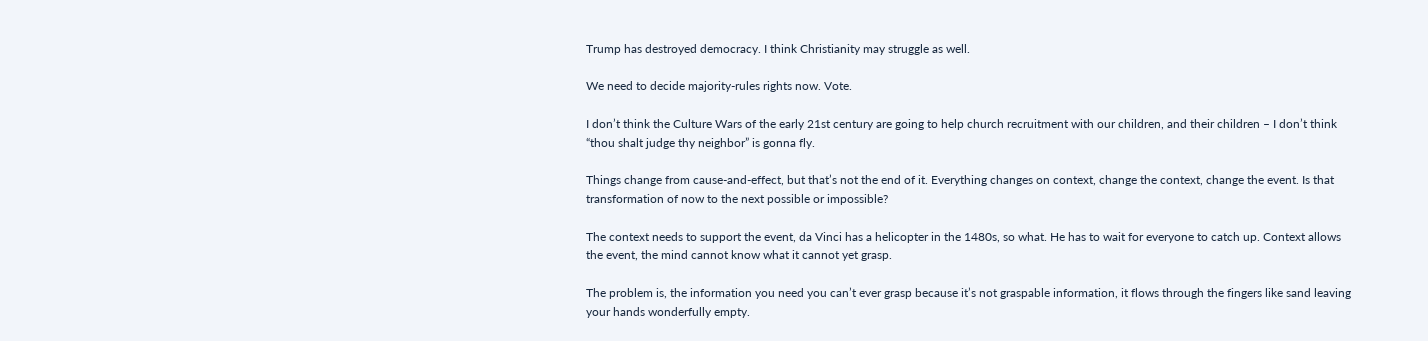Trump has destroyed democracy. I think Christianity may struggle as well.

We need to decide majority-rules rights now. Vote.

I don’t think the Culture Wars of the early 21st century are going to help church recruitment with our children, and their children – I don’t think “thou shalt judge thy neighbor” is gonna fly.

Things change from cause-and-effect, but that’s not the end of it. Everything changes on context, change the context, change the event. Is that transformation of now to the next possible or impossible?

The context needs to support the event, da Vinci has a helicopter in the 1480s, so what. He has to wait for everyone to catch up. Context allows the event, the mind cannot know what it cannot yet grasp.

The problem is, the information you need you can’t ever grasp because it’s not graspable information, it flows through the fingers like sand leaving your hands wonderfully empty.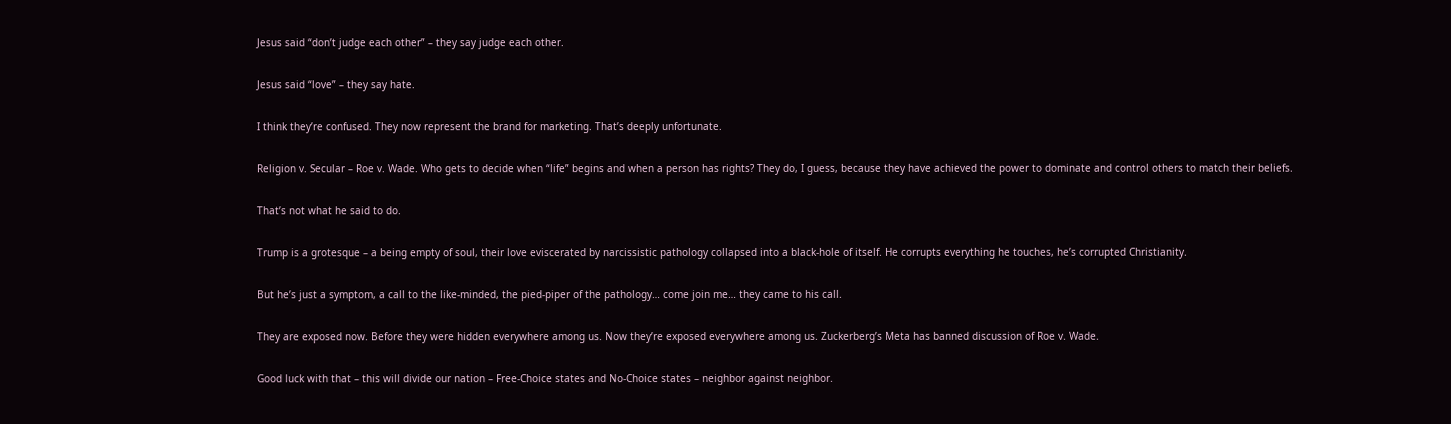Jesus said “don’t judge each other” – they say judge each other.

Jesus said “love” – they say hate.

I think they’re confused. They now represent the brand for marketing. That’s deeply unfortunate.

Religion v. Secular – Roe v. Wade. Who gets to decide when “life” begins and when a person has rights? They do, I guess, because they have achieved the power to dominate and control others to match their beliefs.

That’s not what he said to do.

Trump is a grotesque – a being empty of soul, their love eviscerated by narcissistic pathology collapsed into a black-hole of itself. He corrupts everything he touches, he’s corrupted Christianity.

But he’s just a symptom, a call to the like-minded, the pied-piper of the pathology… come join me… they came to his call.

They are exposed now. Before they were hidden everywhere among us. Now they’re exposed everywhere among us. Zuckerberg’s Meta has banned discussion of Roe v. Wade.

Good luck with that – this will divide our nation – Free-Choice states and No-Choice states – neighbor against neighbor.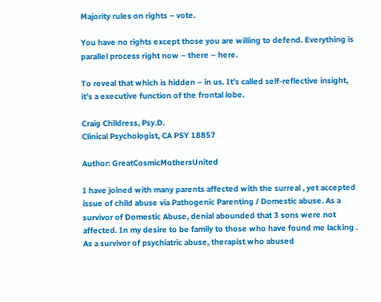Majority rules on rights – vote.

You have no rights except those you are willing to defend. Everything is parallel process right now – there – here.

To reveal that which is hidden – in us. It’s called self-reflective insight, it’s a executive function of the frontal lobe.

Craig Childress, Psy.D.
Clinical Psychologist, CA PSY 18857

Author: GreatCosmicMothersUnited

I have joined with many parents affected with the surreal , yet accepted issue of child abuse via Pathogenic Parenting / Domestic abuse. As a survivor of Domestic Abuse, denial abounded that 3 sons were not affected. In my desire to be family to those who have found me lacking . As a survivor of psychiatric abuse, therapist who abused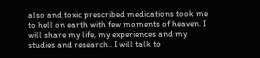also and toxic prescribed medications took me to hell on earth with few moments of heaven. I will share my life, my experiences and my studies and research.. I will talk to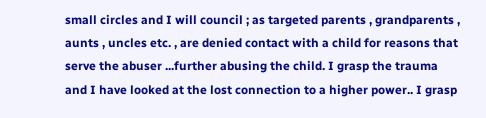small circles and I will council ; as targeted parents , grandparents , aunts , uncles etc. , are denied contact with a child for reasons that serve the abuser ...further abusing the child. I grasp the trauma and I have looked at the lost connection to a higher power.. I grasp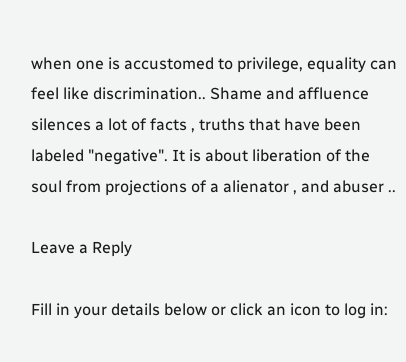when one is accustomed to privilege, equality can feel like discrimination.. Shame and affluence silences a lot of facts , truths that have been labeled "negative". It is about liberation of the soul from projections of a alienator , and abuser ..

Leave a Reply

Fill in your details below or click an icon to log in: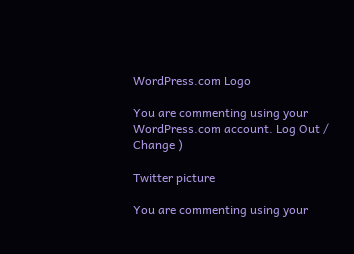WordPress.com Logo

You are commenting using your WordPress.com account. Log Out /  Change )

Twitter picture

You are commenting using your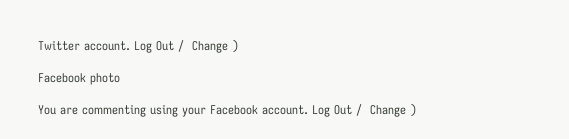Twitter account. Log Out /  Change )

Facebook photo

You are commenting using your Facebook account. Log Out /  Change )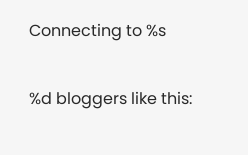Connecting to %s

%d bloggers like this: